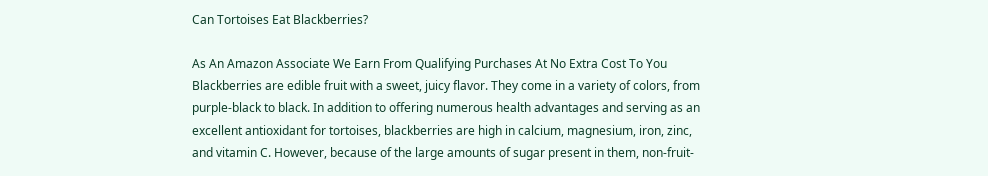Can Tortoises Eat Blackberries?

As An Amazon Associate We Earn From Qualifying Purchases At No Extra Cost To You
Blackberries are edible fruit with a sweet, juicy flavor. They come in a variety of colors, from purple-black to black. In addition to offering numerous health advantages and serving as an excellent antioxidant for tortoises, blackberries are high in calcium, magnesium, iron, zinc, and vitamin C. However, because of the large amounts of sugar present in them, non-fruit-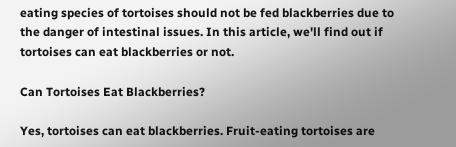eating species of tortoises should not be fed blackberries due to the danger of intestinal issues. In this article, we'll find out if tortoises can eat blackberries or not.

Can Tortoises Eat Blackberries?

Yes, tortoises can eat blackberries. Fruit-eating tortoises are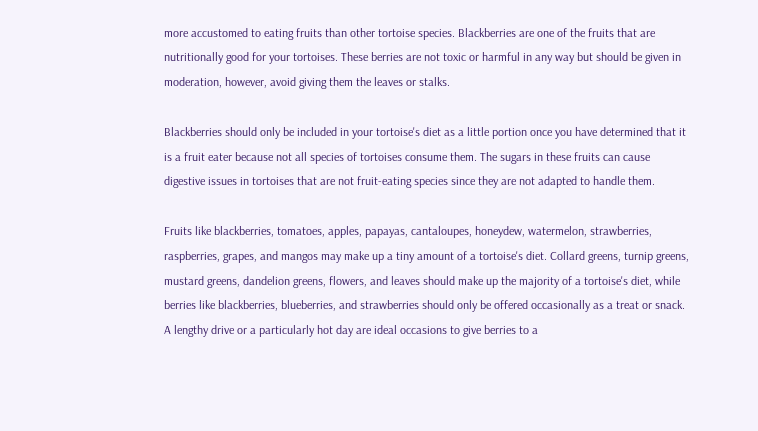more accustomed to eating fruits than other tortoise species. Blackberries are one of the fruits that are nutritionally good for your tortoises. These berries are not toxic or harmful in any way but should be given in moderation, however, avoid giving them the leaves or stalks.

Blackberries should only be included in your tortoise's diet as a little portion once you have determined that it is a fruit eater because not all species of tortoises consume them. The sugars in these fruits can cause digestive issues in tortoises that are not fruit-eating species since they are not adapted to handle them.

Fruits like blackberries, tomatoes, apples, papayas, cantaloupes, honeydew, watermelon, strawberries, raspberries, grapes, and mangos may make up a tiny amount of a tortoise's diet. Collard greens, turnip greens, mustard greens, dandelion greens, flowers, and leaves should make up the majority of a tortoise's diet, while berries like blackberries, blueberries, and strawberries should only be offered occasionally as a treat or snack. A lengthy drive or a particularly hot day are ideal occasions to give berries to a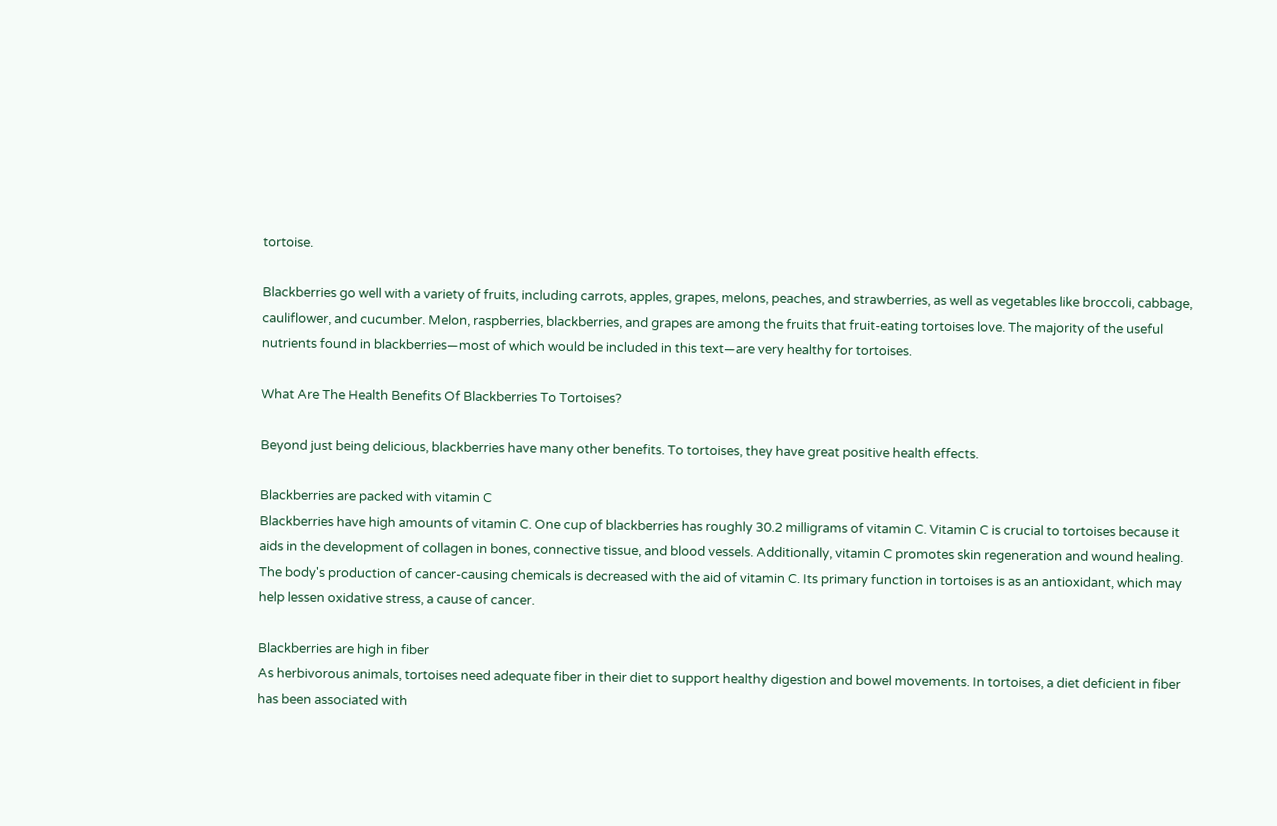tortoise.

Blackberries go well with a variety of fruits, including carrots, apples, grapes, melons, peaches, and strawberries, as well as vegetables like broccoli, cabbage, cauliflower, and cucumber. Melon, raspberries, blackberries, and grapes are among the fruits that fruit-eating tortoises love. The majority of the useful nutrients found in blackberries—most of which would be included in this text—are very healthy for tortoises.

What Are The Health Benefits Of Blackberries To Tortoises?

Beyond just being delicious, blackberries have many other benefits. To tortoises, they have great positive health effects.

Blackberries are packed with vitamin C
Blackberries have high amounts of vitamin C. One cup of blackberries has roughly 30.2 milligrams of vitamin C. Vitamin C is crucial to tortoises because it aids in the development of collagen in bones, connective tissue, and blood vessels. Additionally, vitamin C promotes skin regeneration and wound healing. The body's production of cancer-causing chemicals is decreased with the aid of vitamin C. Its primary function in tortoises is as an antioxidant, which may help lessen oxidative stress, a cause of cancer.

Blackberries are high in fiber
As herbivorous animals, tortoises need adequate fiber in their diet to support healthy digestion and bowel movements. In tortoises, a diet deficient in fiber has been associated with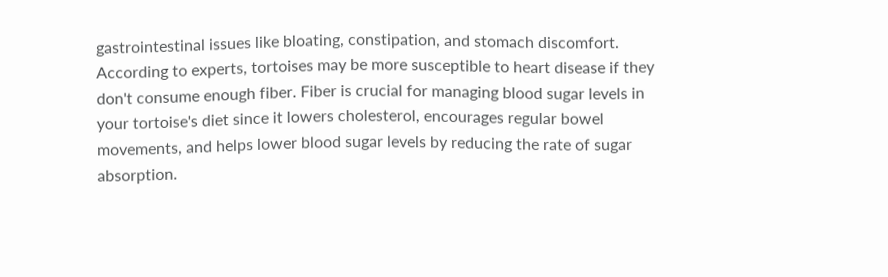gastrointestinal issues like bloating, constipation, and stomach discomfort. According to experts, tortoises may be more susceptible to heart disease if they don't consume enough fiber. Fiber is crucial for managing blood sugar levels in your tortoise's diet since it lowers cholesterol, encourages regular bowel movements, and helps lower blood sugar levels by reducing the rate of sugar absorption.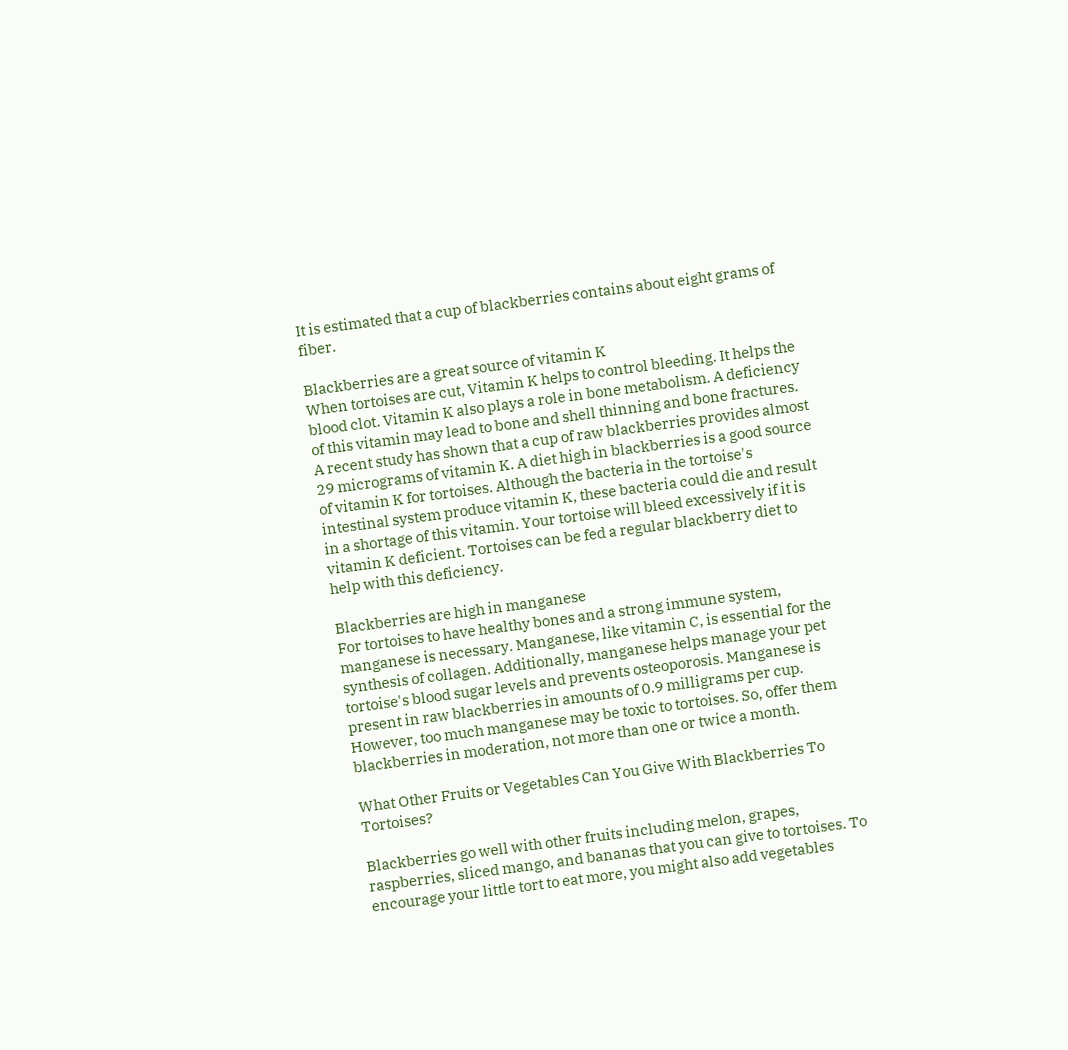It is estimated that a cup of blackberries contains about eight grams of fiber.

Blackberries are a great source of vitamin K
When tortoises are cut, Vitamin K helps to control bleeding. It helps the blood clot. Vitamin K also plays a role in bone metabolism. A deficiency of this vitamin may lead to bone and shell thinning and bone fractures. A recent study has shown that a cup of raw blackberries provides almost 29 micrograms of vitamin K. A diet high in blackberries is a good source of vitamin K for tortoises. Although the bacteria in the tortoise's intestinal system produce vitamin K, these bacteria could die and result in a shortage of this vitamin. Your tortoise will bleed excessively if it is vitamin K deficient. Tortoises can be fed a regular blackberry diet to help with this deficiency.

Blackberries are high in manganese
For tortoises to have healthy bones and a strong immune system, manganese is necessary. Manganese, like vitamin C, is essential for the synthesis of collagen. Additionally, manganese helps manage your pet tortoise's blood sugar levels and prevents osteoporosis. Manganese is present in raw blackberries in amounts of 0.9 milligrams per cup. However, too much manganese may be toxic to tortoises. So, offer them blackberries in moderation, not more than one or twice a month.

What Other Fruits or Vegetables Can You Give With Blackberries To Tortoises?

Blackberries go well with other fruits including melon, grapes, raspberries, sliced mango, and bananas that you can give to tortoises. To encourage your little tort to eat more, you might also add vegetables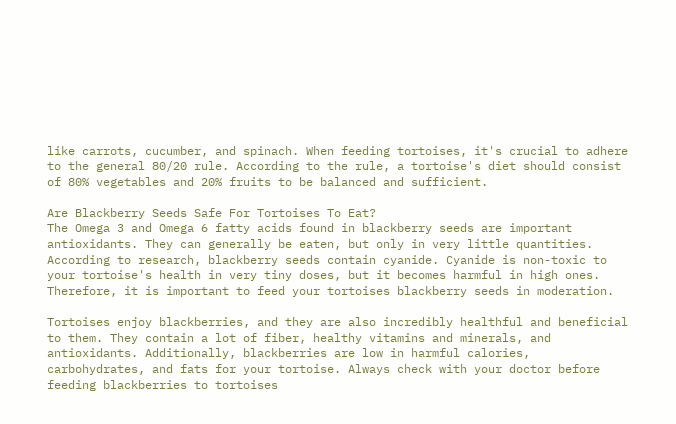like carrots, cucumber, and spinach. When feeding tortoises, it's crucial to adhere to the general 80/20 rule. According to the rule, a tortoise's diet should consist of 80% vegetables and 20% fruits to be balanced and sufficient.

Are Blackberry Seeds Safe For Tortoises To Eat?
The Omega 3 and Omega 6 fatty acids found in blackberry seeds are important antioxidants. They can generally be eaten, but only in very little quantities. According to research, blackberry seeds contain cyanide. Cyanide is non-toxic to your tortoise's health in very tiny doses, but it becomes harmful in high ones. Therefore, it is important to feed your tortoises blackberry seeds in moderation.

Tortoises enjoy blackberries, and they are also incredibly healthful and beneficial to them. They contain a lot of fiber, healthy vitamins and minerals, and antioxidants. Additionally, blackberries are low in harmful calories, carbohydrates, and fats for your tortoise. Always check with your doctor before feeding blackberries to tortoises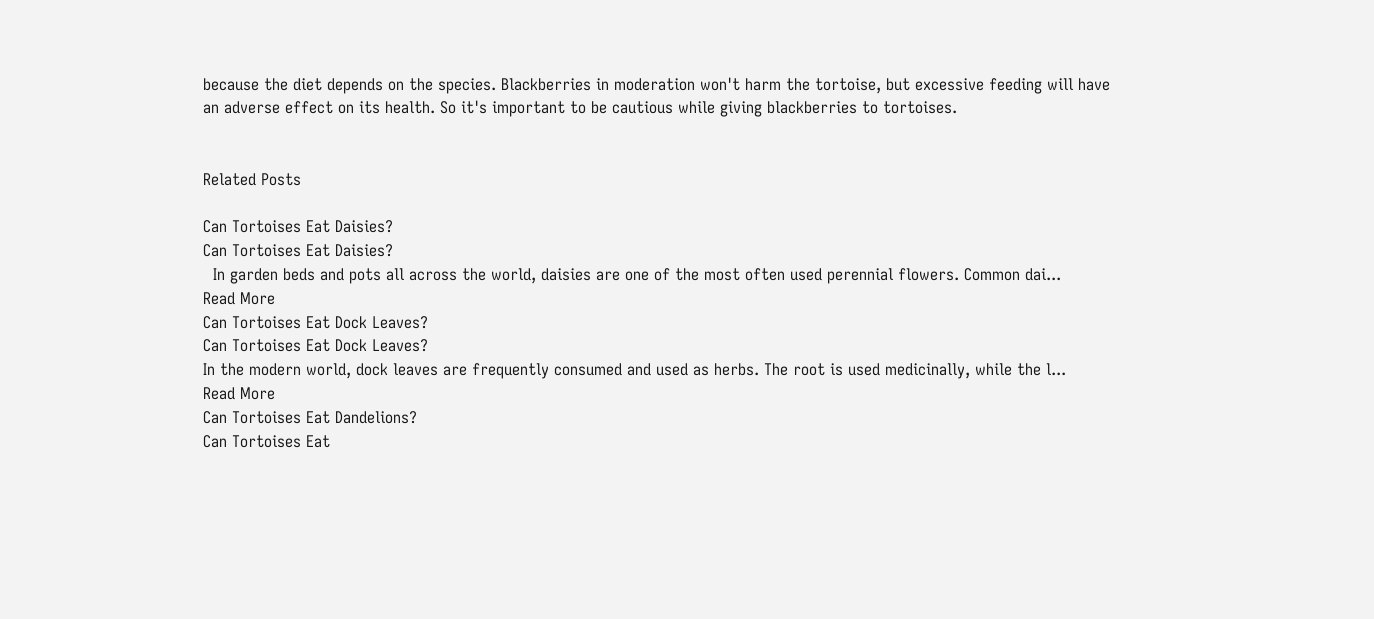because the diet depends on the species. Blackberries in moderation won't harm the tortoise, but excessive feeding will have an adverse effect on its health. So it's important to be cautious while giving blackberries to tortoises.


Related Posts

Can Tortoises Eat Daisies?
Can Tortoises Eat Daisies?
  In garden beds and pots all across the world, daisies are one of the most often used perennial flowers. Common dai...
Read More
Can Tortoises Eat Dock Leaves?
Can Tortoises Eat Dock Leaves?
In the modern world, dock leaves are frequently consumed and used as herbs. The root is used medicinally, while the l...
Read More
Can Tortoises Eat Dandelions?
Can Tortoises Eat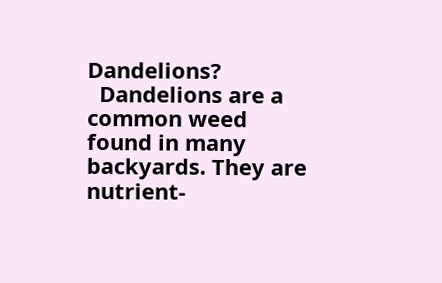Dandelions?
  Dandelions are a common weed found in many backyards. They are nutrient-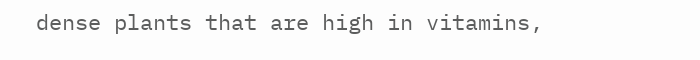dense plants that are high in vitamins,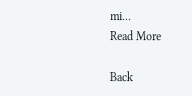mi...
Read More

Back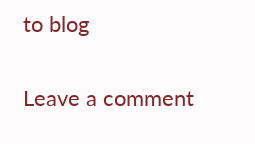to blog

Leave a comment